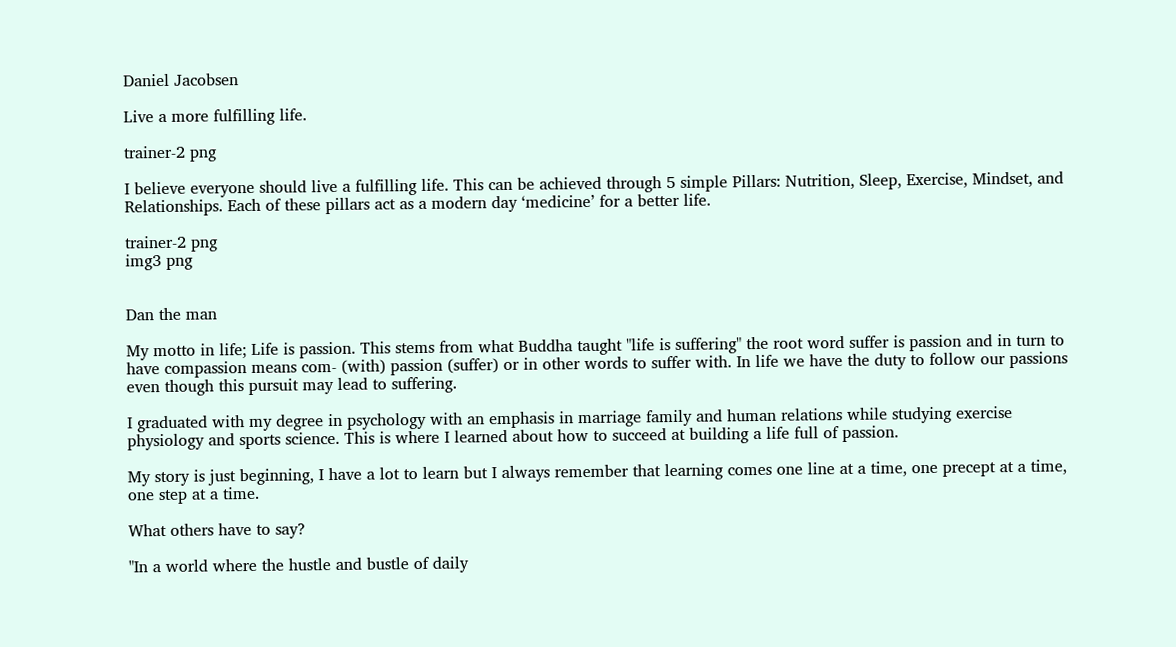Daniel Jacobsen

Live a more fulfilling life.

trainer-2 png

I believe everyone should live a fulfilling life. This can be achieved through 5 simple Pillars: Nutrition, Sleep, Exercise, Mindset, and Relationships. Each of these pillars act as a modern day ‘medicine’ for a better life.

trainer-2 png
img3 png


Dan the man

My motto in life; Life is passion. This stems from what Buddha taught "life is suffering" the root word suffer is passion and in turn to have compassion means com- (with) passion (suffer) or in other words to suffer with. In life we have the duty to follow our passions even though this pursuit may lead to suffering.

I graduated with my degree in psychology with an emphasis in marriage family and human relations while studying exercise physiology and sports science. This is where I learned about how to succeed at building a life full of passion.

My story is just beginning, I have a lot to learn but I always remember that learning comes one line at a time, one precept at a time, one step at a time.

What others have to say?

"In a world where the hustle and bustle of daily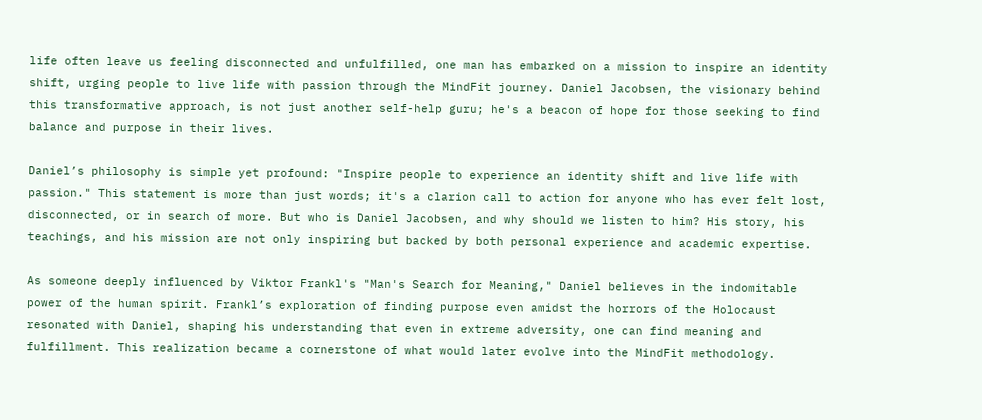life often leave us feeling disconnected and unfulfilled, one man has embarked on a mission to inspire an identity shift, urging people to live life with passion through the MindFit journey. Daniel Jacobsen, the visionary behind this transformative approach, is not just another self-help guru; he's a beacon of hope for those seeking to find balance and purpose in their lives.

Daniel’s philosophy is simple yet profound: "Inspire people to experience an identity shift and live life with passion." This statement is more than just words; it's a clarion call to action for anyone who has ever felt lost, disconnected, or in search of more. But who is Daniel Jacobsen, and why should we listen to him? His story, his teachings, and his mission are not only inspiring but backed by both personal experience and academic expertise.

As someone deeply influenced by Viktor Frankl's "Man's Search for Meaning," Daniel believes in the indomitable power of the human spirit. Frankl’s exploration of finding purpose even amidst the horrors of the Holocaust resonated with Daniel, shaping his understanding that even in extreme adversity, one can find meaning and fulfillment. This realization became a cornerstone of what would later evolve into the MindFit methodology.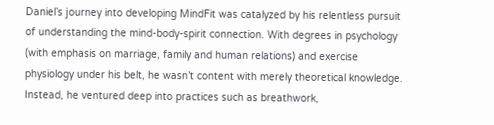Daniel’s journey into developing MindFit was catalyzed by his relentless pursuit of understanding the mind-body-spirit connection. With degrees in psychology (with emphasis on marriage, family and human relations) and exercise physiology under his belt, he wasn’t content with merely theoretical knowledge. Instead, he ventured deep into practices such as breathwork,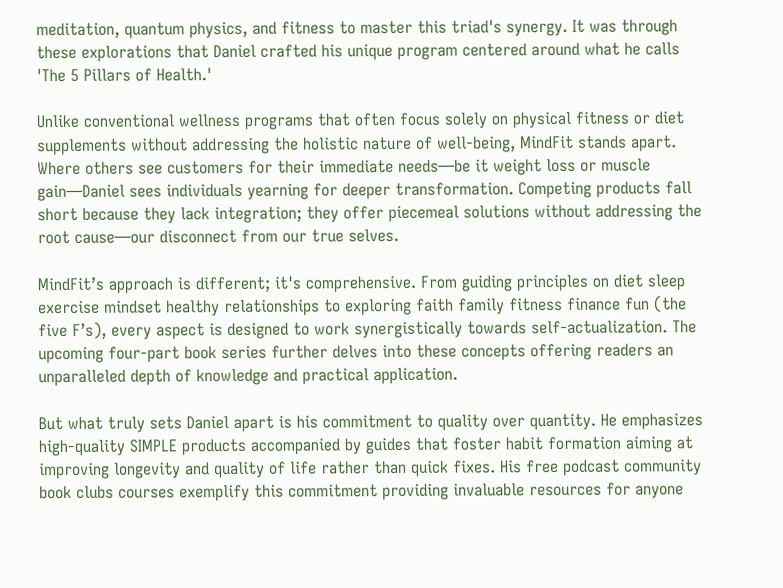meditation, quantum physics, and fitness to master this triad's synergy. It was through these explorations that Daniel crafted his unique program centered around what he calls 'The 5 Pillars of Health.'

Unlike conventional wellness programs that often focus solely on physical fitness or diet supplements without addressing the holistic nature of well-being, MindFit stands apart. Where others see customers for their immediate needs—be it weight loss or muscle gain—Daniel sees individuals yearning for deeper transformation. Competing products fall short because they lack integration; they offer piecemeal solutions without addressing the root cause—our disconnect from our true selves.

MindFit’s approach is different; it's comprehensive. From guiding principles on diet sleep exercise mindset healthy relationships to exploring faith family fitness finance fun (the five F’s), every aspect is designed to work synergistically towards self-actualization. The upcoming four-part book series further delves into these concepts offering readers an unparalleled depth of knowledge and practical application.

But what truly sets Daniel apart is his commitment to quality over quantity. He emphasizes high-quality SIMPLE products accompanied by guides that foster habit formation aiming at improving longevity and quality of life rather than quick fixes. His free podcast community book clubs courses exemplify this commitment providing invaluable resources for anyone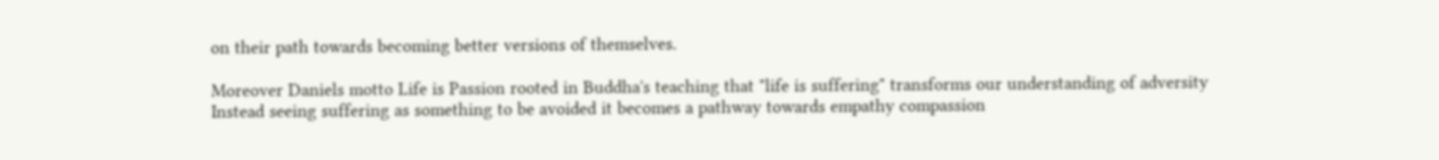on their path towards becoming better versions of themselves.

Moreover Daniels motto Life is Passion rooted in Buddha's teaching that "life is suffering" transforms our understanding of adversity Instead seeing suffering as something to be avoided it becomes a pathway towards empathy compassion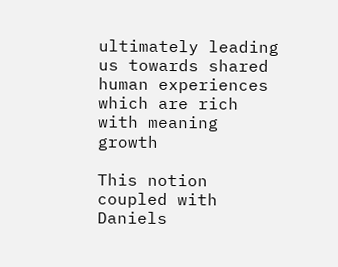ultimately leading us towards shared human experiences which are rich with meaning growth

This notion coupled with Daniels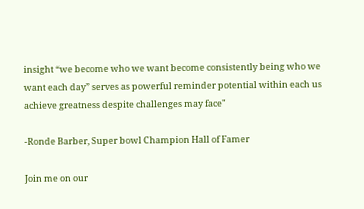insight “we become who we want become consistently being who we want each day” serves as powerful reminder potential within each us achieve greatness despite challenges may face"

-Ronde Barber, Super bowl Champion Hall of Famer

Join me on our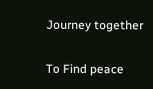Journey together

To Find peace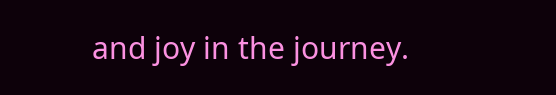and joy in the journey.